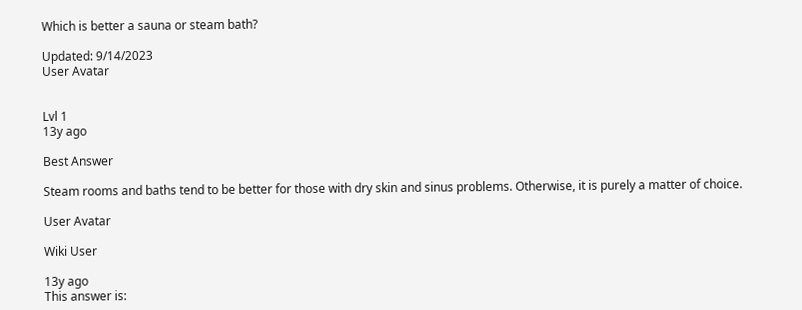Which is better a sauna or steam bath?

Updated: 9/14/2023
User Avatar


Lvl 1
13y ago

Best Answer

Steam rooms and baths tend to be better for those with dry skin and sinus problems. Otherwise, it is purely a matter of choice.

User Avatar

Wiki User

13y ago
This answer is: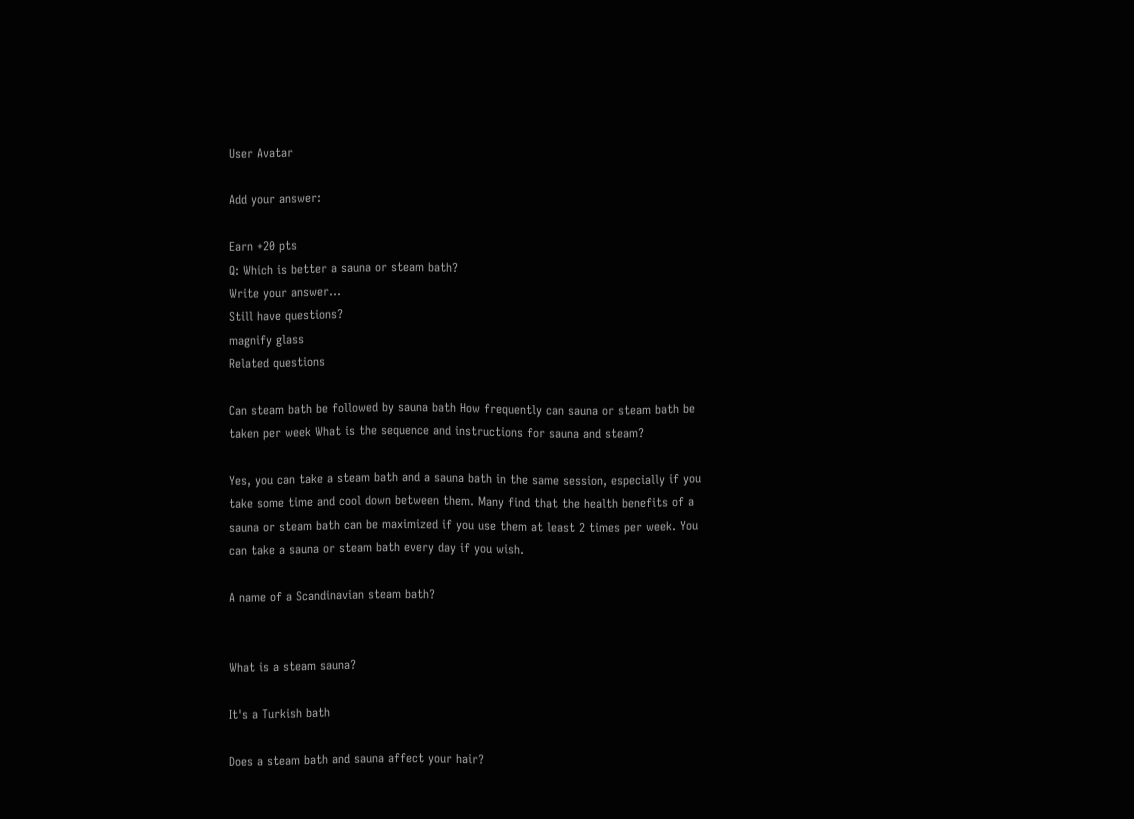User Avatar

Add your answer:

Earn +20 pts
Q: Which is better a sauna or steam bath?
Write your answer...
Still have questions?
magnify glass
Related questions

Can steam bath be followed by sauna bath How frequently can sauna or steam bath be taken per week What is the sequence and instructions for sauna and steam?

Yes, you can take a steam bath and a sauna bath in the same session, especially if you take some time and cool down between them. Many find that the health benefits of a sauna or steam bath can be maximized if you use them at least 2 times per week. You can take a sauna or steam bath every day if you wish.

A name of a Scandinavian steam bath?


What is a steam sauna?

It's a Turkish bath

Does a steam bath and sauna affect your hair?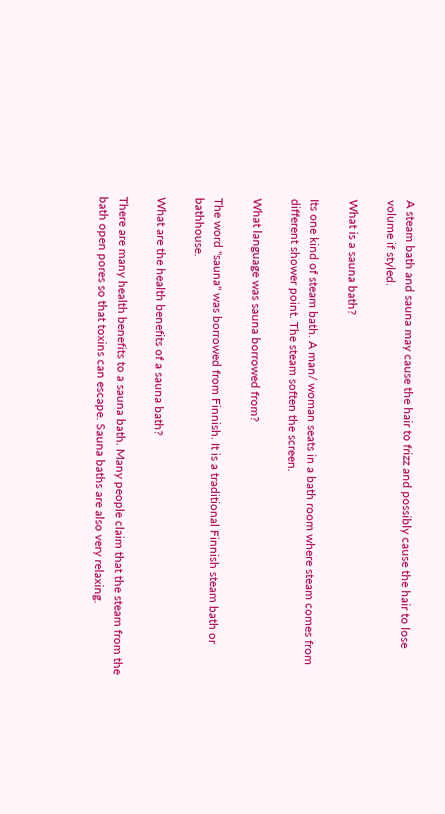A steam bath and sauna may cause the hair to frizz and possibly cause the hair to lose volume if styled.

What is a sauna bath?

Its one kind of steam bath. A man/ woman seats in a bath room where steam comes from different shower point. The steam soften the screen.

What language was sauna borrowed from?

The word "sauna" was borrowed from Finnish. It is a traditional Finnish steam bath or bathhouse.

What are the health benefits of a sauna bath?

There are many health benefits to a sauna bath. Many people claim that the steam from the bath open pores so that toxins can escape. Sauna baths are also very relaxing.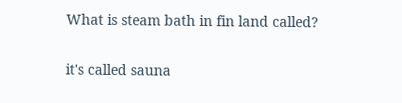What is steam bath in fin land called?

it's called sauna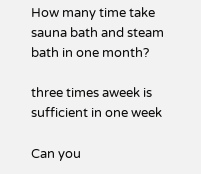How many time take sauna bath and steam bath in one month?

three times aweek is sufficient in one week

Can you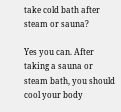take cold bath after steam or sauna?

Yes you can. After taking a sauna or steam bath, you should cool your body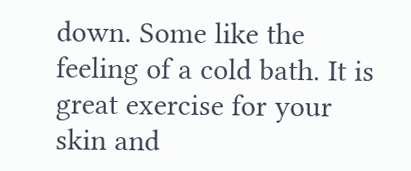down. Some like the feeling of a cold bath. It is great exercise for your skin and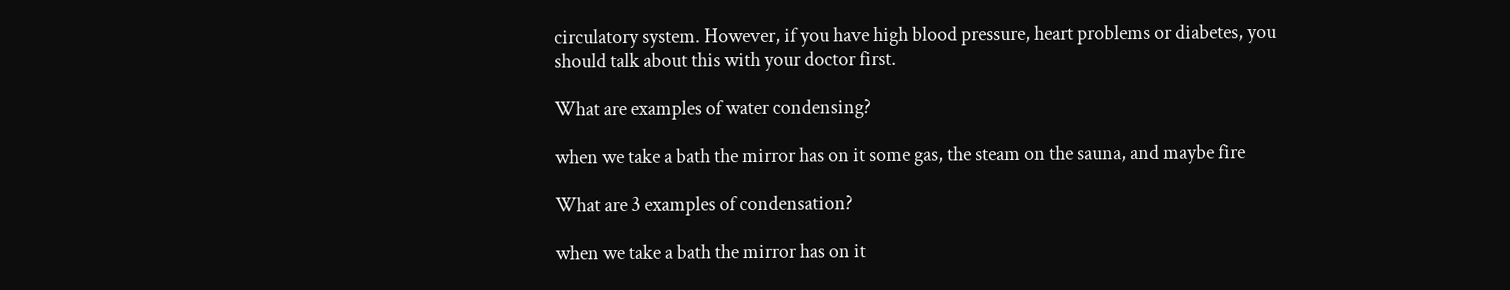circulatory system. However, if you have high blood pressure, heart problems or diabetes, you should talk about this with your doctor first.

What are examples of water condensing?

when we take a bath the mirror has on it some gas, the steam on the sauna, and maybe fire

What are 3 examples of condensation?

when we take a bath the mirror has on it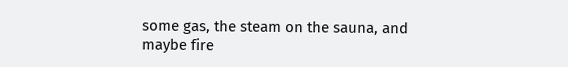some gas, the steam on the sauna, and maybe fire